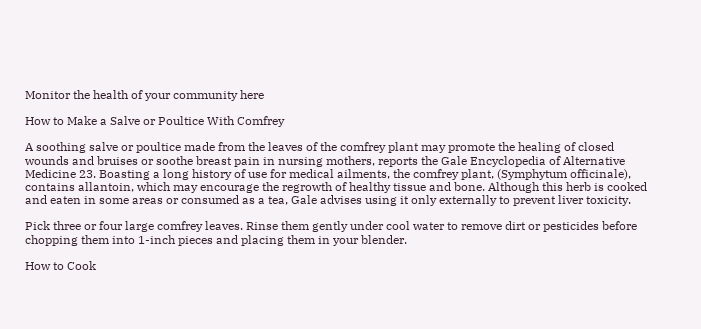Monitor the health of your community here

How to Make a Salve or Poultice With Comfrey

A soothing salve or poultice made from the leaves of the comfrey plant may promote the healing of closed wounds and bruises or soothe breast pain in nursing mothers, reports the Gale Encyclopedia of Alternative Medicine 23. Boasting a long history of use for medical ailments, the comfrey plant, (Symphytum officinale), contains allantoin, which may encourage the regrowth of healthy tissue and bone. Although this herb is cooked and eaten in some areas or consumed as a tea, Gale advises using it only externally to prevent liver toxicity.

Pick three or four large comfrey leaves. Rinse them gently under cool water to remove dirt or pesticides before chopping them into 1-inch pieces and placing them in your blender.

How to Cook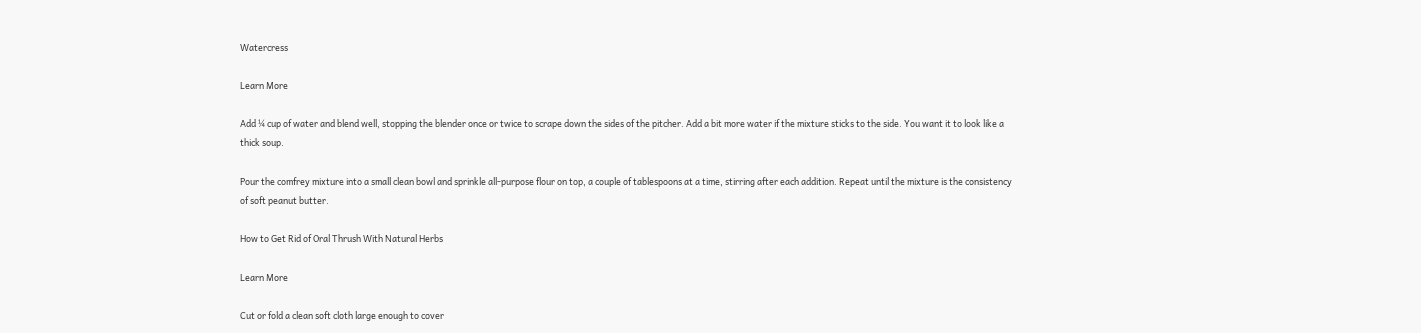Watercress

Learn More

Add ¼ cup of water and blend well, stopping the blender once or twice to scrape down the sides of the pitcher. Add a bit more water if the mixture sticks to the side. You want it to look like a thick soup.

Pour the comfrey mixture into a small clean bowl and sprinkle all-purpose flour on top, a couple of tablespoons at a time, stirring after each addition. Repeat until the mixture is the consistency of soft peanut butter.

How to Get Rid of Oral Thrush With Natural Herbs

Learn More

Cut or fold a clean soft cloth large enough to cover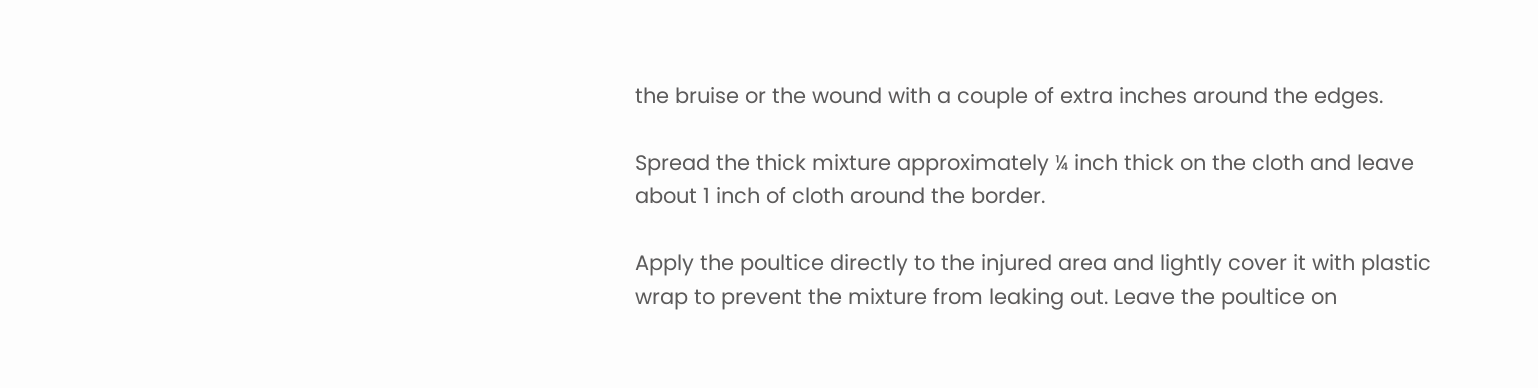the bruise or the wound with a couple of extra inches around the edges.

Spread the thick mixture approximately ¼ inch thick on the cloth and leave about 1 inch of cloth around the border.

Apply the poultice directly to the injured area and lightly cover it with plastic wrap to prevent the mixture from leaking out. Leave the poultice on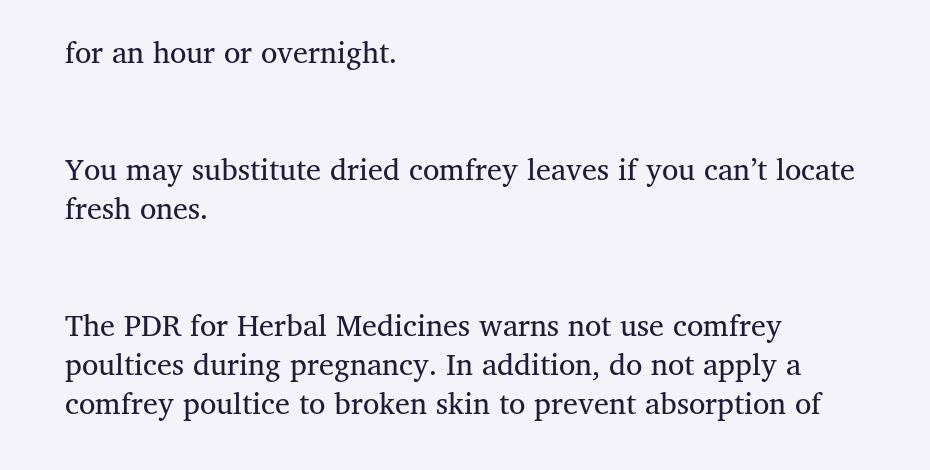for an hour or overnight.


You may substitute dried comfrey leaves if you can’t locate fresh ones.


The PDR for Herbal Medicines warns not use comfrey poultices during pregnancy. In addition, do not apply a comfrey poultice to broken skin to prevent absorption of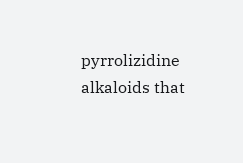pyrrolizidine alkaloids that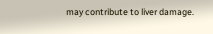may contribute to liver damage.